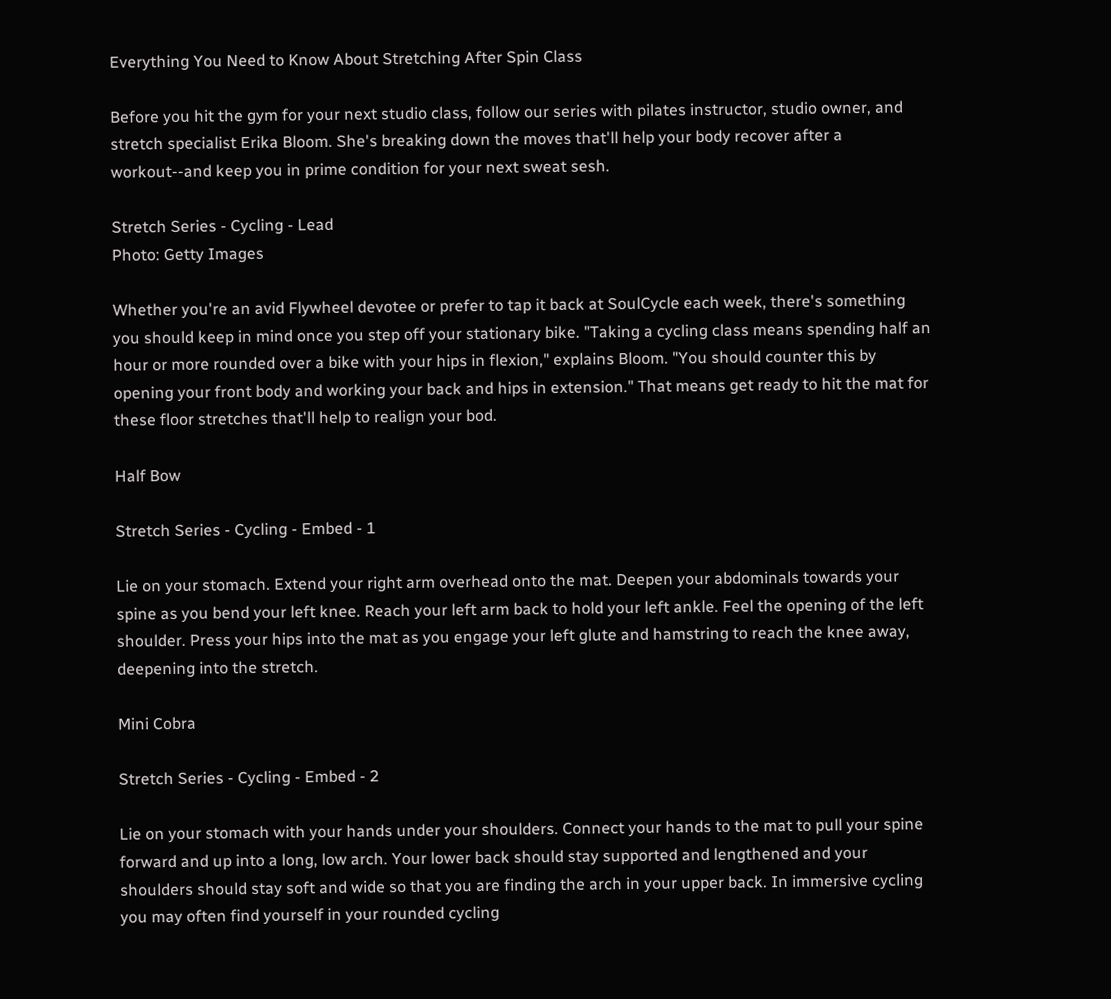Everything You Need to Know About Stretching After Spin Class

Before you hit the gym for your next studio class, follow our series with pilates instructor, studio owner, and stretch specialist Erika Bloom. She's breaking down the moves that'll help your body recover after a workout--and keep you in prime condition for your next sweat sesh.

Stretch Series - Cycling - Lead
Photo: Getty Images

Whether you're an avid Flywheel devotee or prefer to tap it back at SoulCycle each week, there's something you should keep in mind once you step off your stationary bike. "Taking a cycling class means spending half an hour or more rounded over a bike with your hips in flexion," explains Bloom. "You should counter this by opening your front body and working your back and hips in extension." That means get ready to hit the mat for these floor stretches that'll help to realign your bod.

Half Bow

Stretch Series - Cycling - Embed - 1

Lie on your stomach. Extend your right arm overhead onto the mat. Deepen your abdominals towards your spine as you bend your left knee. Reach your left arm back to hold your left ankle. Feel the opening of the left shoulder. Press your hips into the mat as you engage your left glute and hamstring to reach the knee away, deepening into the stretch.

Mini Cobra

Stretch Series - Cycling - Embed - 2

Lie on your stomach with your hands under your shoulders. Connect your hands to the mat to pull your spine forward and up into a long, low arch. Your lower back should stay supported and lengthened and your shoulders should stay soft and wide so that you are finding the arch in your upper back. In immersive cycling you may often find yourself in your rounded cycling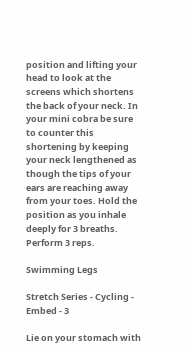position and lifting your head to look at the screens which shortens the back of your neck. In your mini cobra be sure to counter this shortening by keeping your neck lengthened as though the tips of your ears are reaching away from your toes. Hold the position as you inhale deeply for 3 breaths. Perform 3 reps.

Swimming Legs

Stretch Series - Cycling - Embed - 3

Lie on your stomach with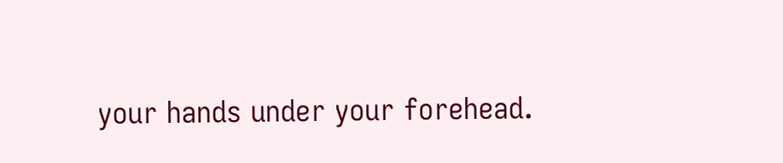your hands under your forehead.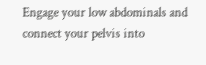Engage your low abdominals and connect your pelvis into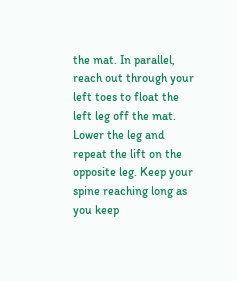the mat. In parallel, reach out through your left toes to float the left leg off the mat. Lower the leg and repeat the lift on the opposite leg. Keep your spine reaching long as you keep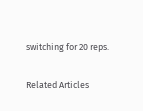switching for 20 reps.

Related Articles